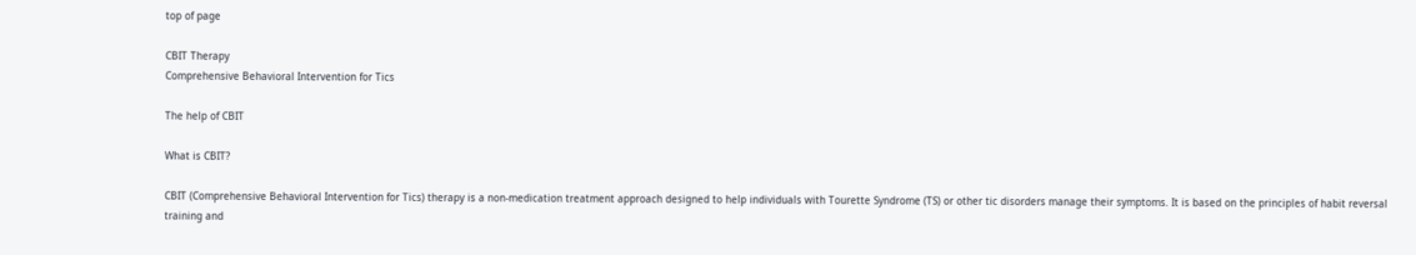top of page

CBIT Therapy
Comprehensive Behavioral Intervention for Tics

The help of CBIT

What is CBIT?

CBIT (Comprehensive Behavioral Intervention for Tics) therapy is a non-medication treatment approach designed to help individuals with Tourette Syndrome (TS) or other tic disorders manage their symptoms. It is based on the principles of habit reversal training and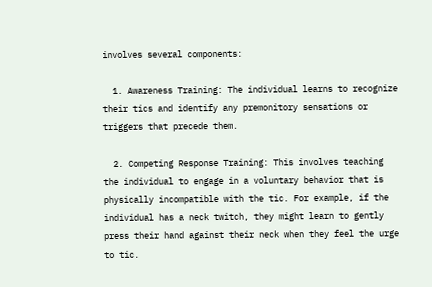involves several components:

  1. Awareness Training: The individual learns to recognize their tics and identify any premonitory sensations or triggers that precede them.

  2. Competing Response Training: This involves teaching the individual to engage in a voluntary behavior that is physically incompatible with the tic. For example, if the individual has a neck twitch, they might learn to gently press their hand against their neck when they feel the urge to tic.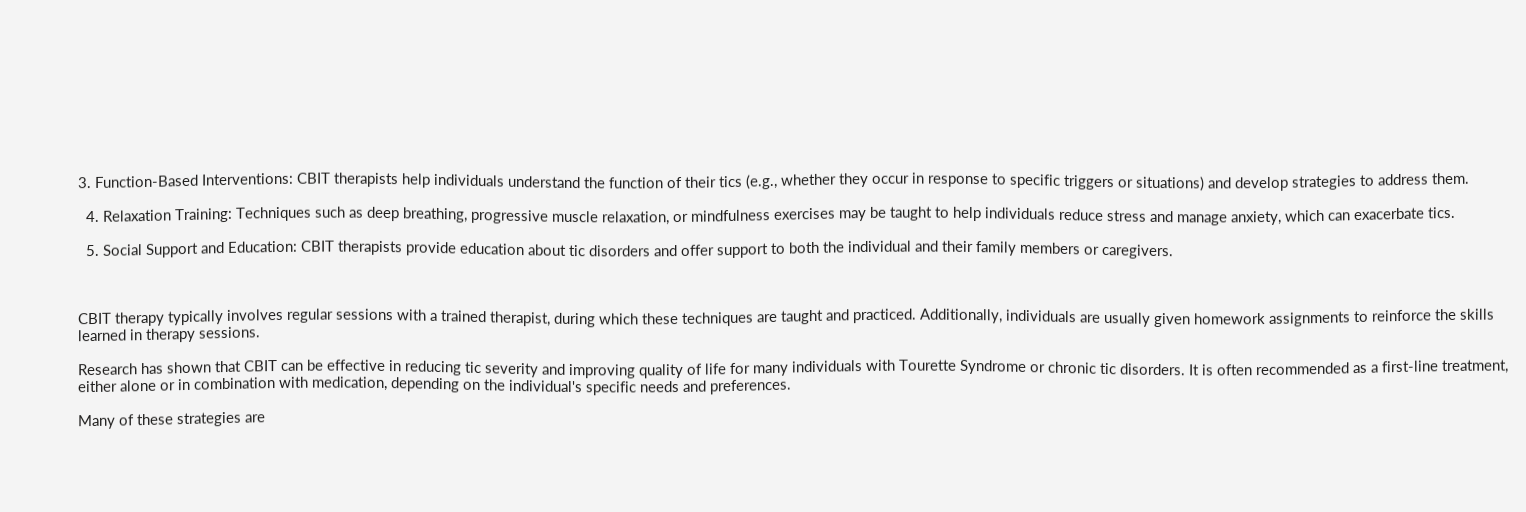3. Function-Based Interventions: CBIT therapists help individuals understand the function of their tics (e.g., whether they occur in response to specific triggers or situations) and develop strategies to address them.

  4. Relaxation Training: Techniques such as deep breathing, progressive muscle relaxation, or mindfulness exercises may be taught to help individuals reduce stress and manage anxiety, which can exacerbate tics.

  5. Social Support and Education: CBIT therapists provide education about tic disorders and offer support to both the individual and their family members or caregivers.



CBIT therapy typically involves regular sessions with a trained therapist, during which these techniques are taught and practiced. Additionally, individuals are usually given homework assignments to reinforce the skills learned in therapy sessions.

Research has shown that CBIT can be effective in reducing tic severity and improving quality of life for many individuals with Tourette Syndrome or chronic tic disorders. It is often recommended as a first-line treatment, either alone or in combination with medication, depending on the individual's specific needs and preferences.

Many of these strategies are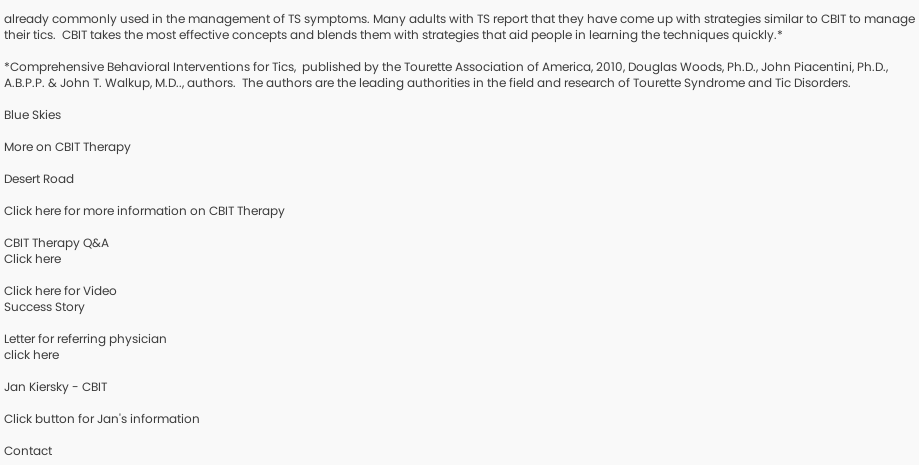already commonly used in the management of TS symptoms. Many adults with TS report that they have come up with strategies similar to CBIT to manage their tics.  CBIT takes the most effective concepts and blends them with strategies that aid people in learning the techniques quickly.*

*Comprehensive Behavioral Interventions for Tics,  published by the Tourette Association of America, 2010, Douglas Woods, Ph.D., John Piacentini, Ph.D., A.B.P.P. & John T. Walkup, M.D.., authors.  The authors are the leading authorities in the field and research of Tourette Syndrome and Tic Disorders.

Blue Skies

More on CBIT Therapy

Desert Road

Click here for more information on CBIT Therapy

CBIT Therapy Q&A
Click here

Click here for Video
Success Story

Letter for referring physician
click here

Jan Kiersky - CBIT

Click button for Jan's information

Contact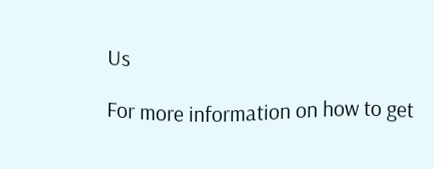Us

For more information on how to get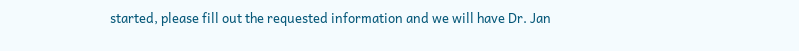started, please fill out the requested information and we will have Dr. Jan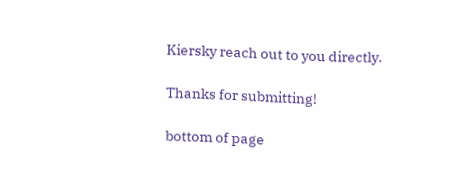Kiersky reach out to you directly.

Thanks for submitting!

bottom of page